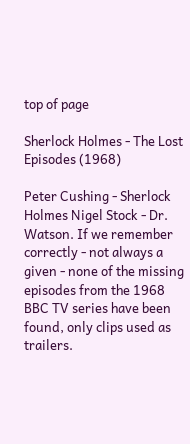top of page

Sherlock Holmes - The Lost Episodes (1968)

Peter Cushing - Sherlock Holmes Nigel Stock - Dr. Watson. If we remember correctly - not always a given - none of the missing episodes from the 1968 BBC TV series have been found, only clips used as trailers.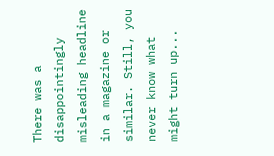There was a disappointingly misleading headline in a magazine or similar. Still, you never know what might turn up...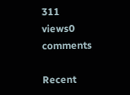311 views0 comments

Recent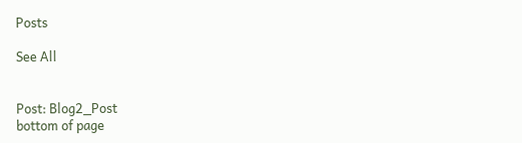Posts

See All


Post: Blog2_Post
bottom of page